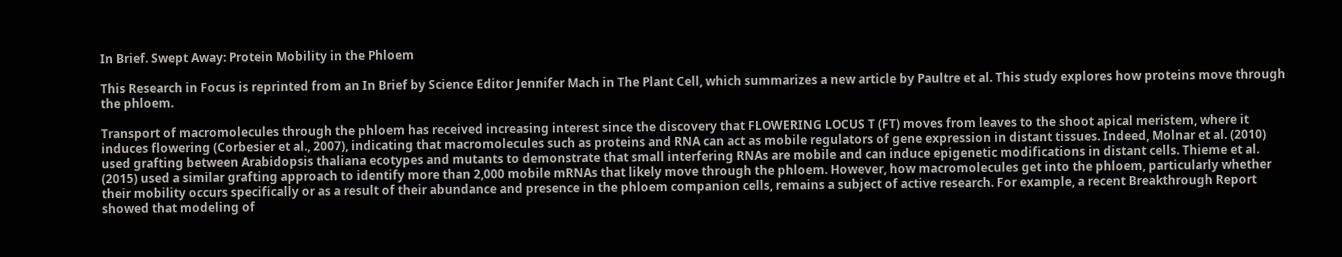In Brief. Swept Away: Protein Mobility in the Phloem

This Research in Focus is reprinted from an In Brief by Science Editor Jennifer Mach in The Plant Cell, which summarizes a new article by Paultre et al. This study explores how proteins move through the phloem.

Transport of macromolecules through the phloem has received increasing interest since the discovery that FLOWERING LOCUS T (FT) moves from leaves to the shoot apical meristem, where it induces flowering (Corbesier et al., 2007), indicating that macromolecules such as proteins and RNA can act as mobile regulators of gene expression in distant tissues. Indeed, Molnar et al. (2010) used grafting between Arabidopsis thaliana ecotypes and mutants to demonstrate that small interfering RNAs are mobile and can induce epigenetic modifications in distant cells. Thieme et al. (2015) used a similar grafting approach to identify more than 2,000 mobile mRNAs that likely move through the phloem. However, how macromolecules get into the phloem, particularly whether their mobility occurs specifically or as a result of their abundance and presence in the phloem companion cells, remains a subject of active research. For example, a recent Breakthrough Report showed that modeling of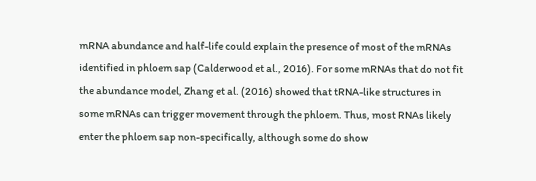mRNA abundance and half-life could explain the presence of most of the mRNAs identified in phloem sap (Calderwood et al., 2016). For some mRNAs that do not fit the abundance model, Zhang et al. (2016) showed that tRNA-like structures in some mRNAs can trigger movement through the phloem. Thus, most RNAs likely enter the phloem sap non-specifically, although some do show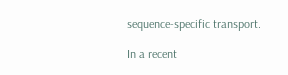sequence-specific transport.

In a recent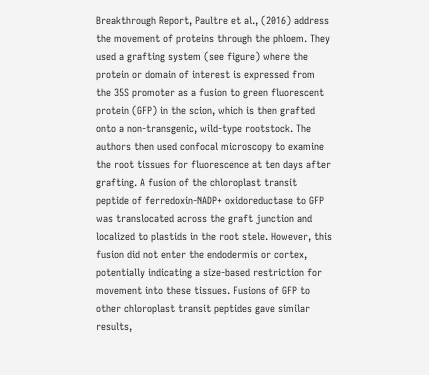Breakthrough Report, Paultre et al., (2016) address the movement of proteins through the phloem. They used a grafting system (see figure) where the protein or domain of interest is expressed from the 35S promoter as a fusion to green fluorescent protein (GFP) in the scion, which is then grafted onto a non-transgenic, wild-type rootstock. The authors then used confocal microscopy to examine the root tissues for fluorescence at ten days after grafting. A fusion of the chloroplast transit peptide of ferredoxin-NADP+ oxidoreductase to GFP was translocated across the graft junction and localized to plastids in the root stele. However, this fusion did not enter the endodermis or cortex, potentially indicating a size-based restriction for movement into these tissues. Fusions of GFP to other chloroplast transit peptides gave similar results,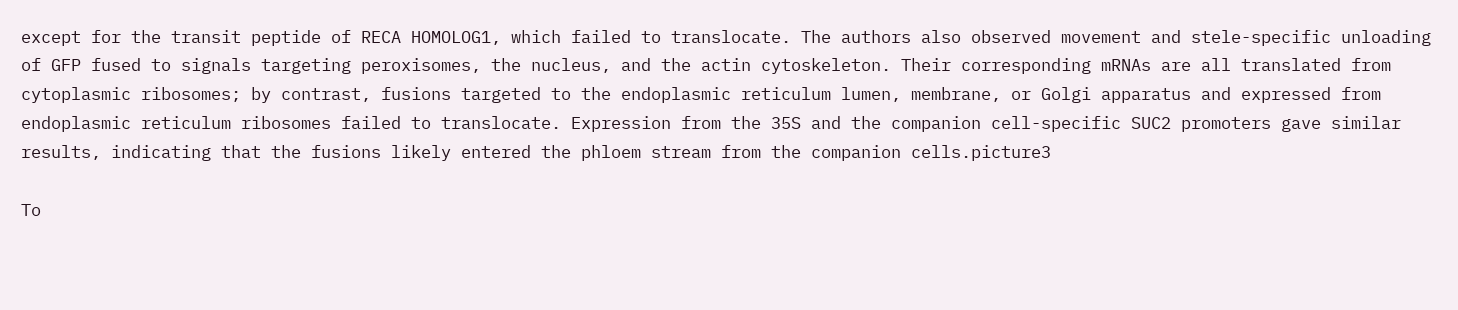except for the transit peptide of RECA HOMOLOG1, which failed to translocate. The authors also observed movement and stele-specific unloading of GFP fused to signals targeting peroxisomes, the nucleus, and the actin cytoskeleton. Their corresponding mRNAs are all translated from cytoplasmic ribosomes; by contrast, fusions targeted to the endoplasmic reticulum lumen, membrane, or Golgi apparatus and expressed from endoplasmic reticulum ribosomes failed to translocate. Expression from the 35S and the companion cell-specific SUC2 promoters gave similar results, indicating that the fusions likely entered the phloem stream from the companion cells.picture3

To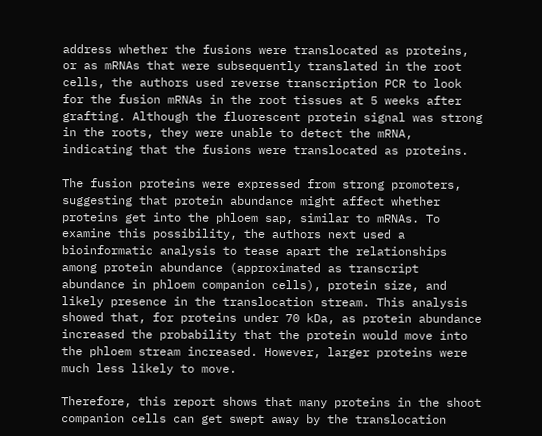address whether the fusions were translocated as proteins, or as mRNAs that were subsequently translated in the root cells, the authors used reverse transcription PCR to look for the fusion mRNAs in the root tissues at 5 weeks after grafting. Although the fluorescent protein signal was strong in the roots, they were unable to detect the mRNA, indicating that the fusions were translocated as proteins.

The fusion proteins were expressed from strong promoters, suggesting that protein abundance might affect whether proteins get into the phloem sap, similar to mRNAs. To examine this possibility, the authors next used a bioinformatic analysis to tease apart the relationships among protein abundance (approximated as transcript abundance in phloem companion cells), protein size, and likely presence in the translocation stream. This analysis showed that, for proteins under 70 kDa, as protein abundance increased the probability that the protein would move into the phloem stream increased. However, larger proteins were much less likely to move.

Therefore, this report shows that many proteins in the shoot companion cells can get swept away by the translocation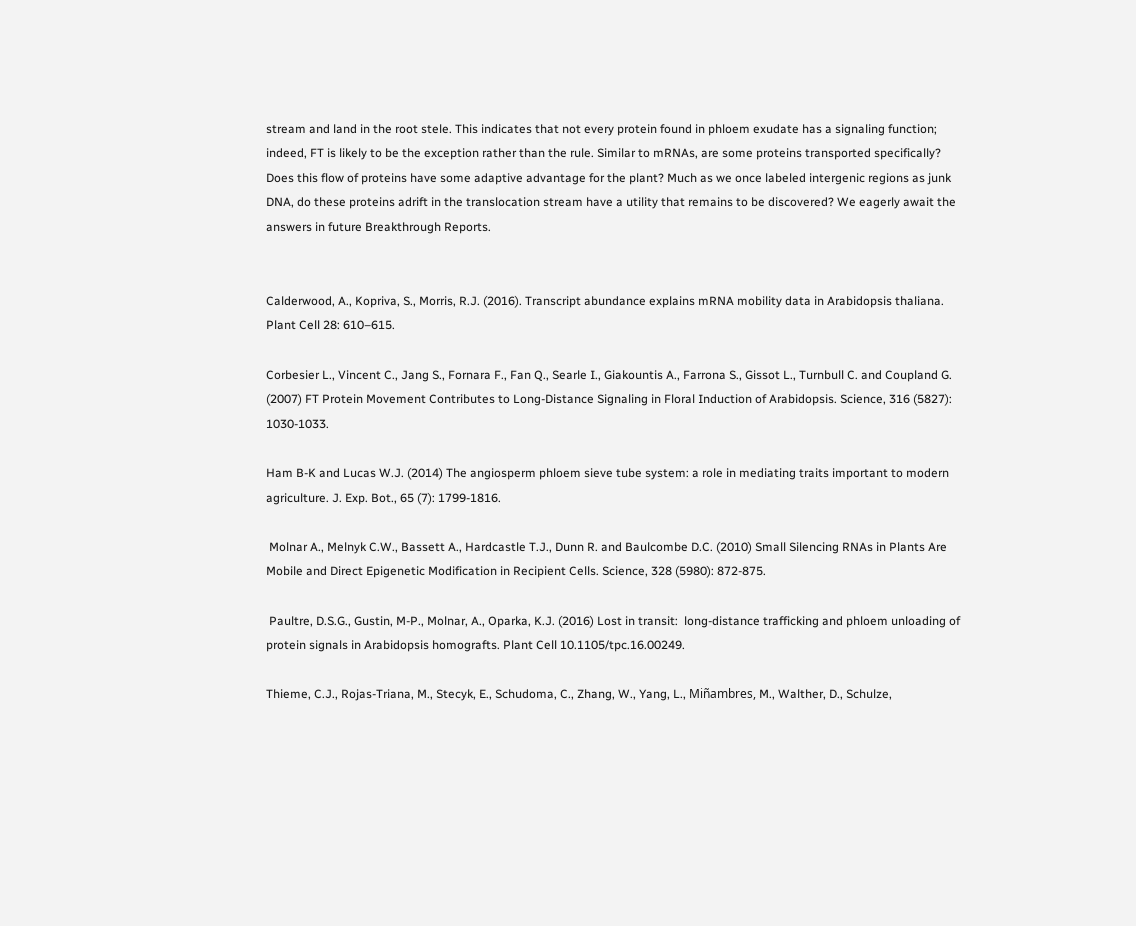stream and land in the root stele. This indicates that not every protein found in phloem exudate has a signaling function; indeed, FT is likely to be the exception rather than the rule. Similar to mRNAs, are some proteins transported specifically? Does this flow of proteins have some adaptive advantage for the plant? Much as we once labeled intergenic regions as junk DNA, do these proteins adrift in the translocation stream have a utility that remains to be discovered? We eagerly await the answers in future Breakthrough Reports.


Calderwood, A., Kopriva, S., Morris, R.J. (2016). Transcript abundance explains mRNA mobility data in Arabidopsis thaliana. Plant Cell 28: 610–615.

Corbesier L., Vincent C., Jang S., Fornara F., Fan Q., Searle I., Giakountis A., Farrona S., Gissot L., Turnbull C. and Coupland G. (2007) FT Protein Movement Contributes to Long-Distance Signaling in Floral Induction of Arabidopsis. Science, 316 (5827): 1030-1033.

Ham B-K and Lucas W.J. (2014) The angiosperm phloem sieve tube system: a role in mediating traits important to modern agriculture. J. Exp. Bot., 65 (7): 1799-1816.

 Molnar A., Melnyk C.W., Bassett A., Hardcastle T.J., Dunn R. and Baulcombe D.C. (2010) Small Silencing RNAs in Plants Are Mobile and Direct Epigenetic Modification in Recipient Cells. Science, 328 (5980): 872-875.

 Paultre, D.S.G., Gustin, M-P., Molnar, A., Oparka, K.J. (2016) Lost in transit:  long-distance trafficking and phloem unloading of protein signals in Arabidopsis homografts. Plant Cell 10.1105/tpc.16.00249.

Thieme, C.J., Rojas-Triana, M., Stecyk, E., Schudoma, C., Zhang, W., Yang, L., Miñambres, M., Walther, D., Schulze,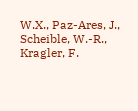W.X., Paz-Ares, J., Scheible, W.-R., Kragler, F.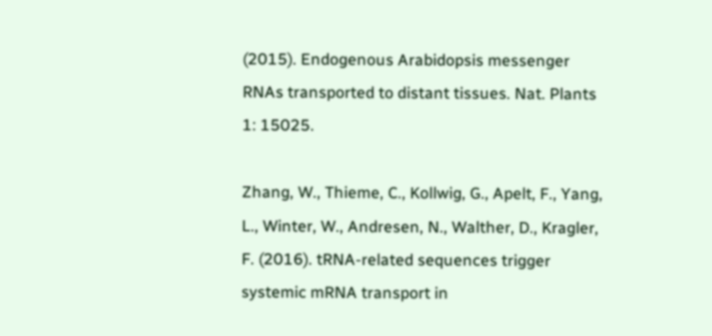(2015). Endogenous Arabidopsis messenger RNAs transported to distant tissues. Nat. Plants 1: 15025.

Zhang, W., Thieme, C., Kollwig, G., Apelt, F., Yang, L., Winter, W., Andresen, N., Walther, D., Kragler, F. (2016). tRNA-related sequences trigger systemic mRNA transport in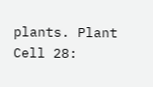plants. Plant Cell 28: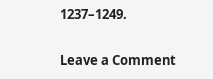1237–1249.

Leave a Comment